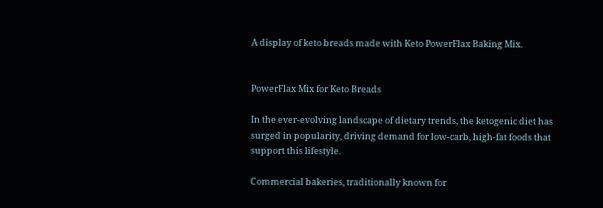A display of keto breads made with Keto PowerFlax Baking Mix.


PowerFlax Mix for Keto Breads

In the ever-evolving landscape of dietary trends, the ketogenic diet has surged in popularity, driving demand for low-carb, high-fat foods that support this lifestyle.

Commercial bakeries, traditionally known for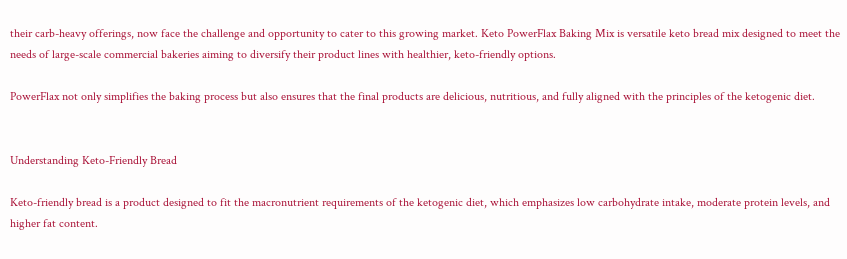their carb-heavy offerings, now face the challenge and opportunity to cater to this growing market. Keto PowerFlax Baking Mix is versatile keto bread mix designed to meet the needs of large-scale commercial bakeries aiming to diversify their product lines with healthier, keto-friendly options.

PowerFlax not only simplifies the baking process but also ensures that the final products are delicious, nutritious, and fully aligned with the principles of the ketogenic diet.


Understanding Keto-Friendly Bread

Keto-friendly bread is a product designed to fit the macronutrient requirements of the ketogenic diet, which emphasizes low carbohydrate intake, moderate protein levels, and higher fat content.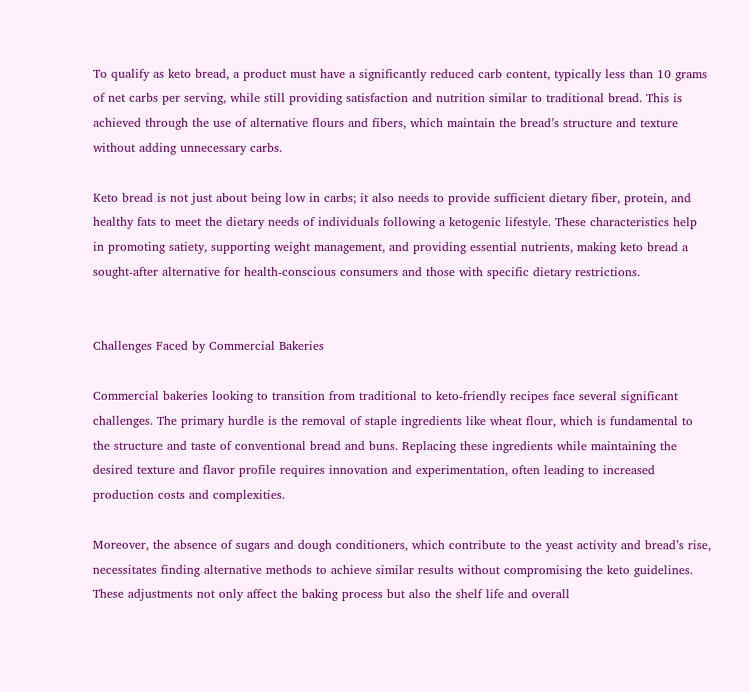To qualify as keto bread, a product must have a significantly reduced carb content, typically less than 10 grams of net carbs per serving, while still providing satisfaction and nutrition similar to traditional bread. This is achieved through the use of alternative flours and fibers, which maintain the bread’s structure and texture without adding unnecessary carbs.

Keto bread is not just about being low in carbs; it also needs to provide sufficient dietary fiber, protein, and healthy fats to meet the dietary needs of individuals following a ketogenic lifestyle. These characteristics help in promoting satiety, supporting weight management, and providing essential nutrients, making keto bread a sought-after alternative for health-conscious consumers and those with specific dietary restrictions.


Challenges Faced by Commercial Bakeries

Commercial bakeries looking to transition from traditional to keto-friendly recipes face several significant challenges. The primary hurdle is the removal of staple ingredients like wheat flour, which is fundamental to the structure and taste of conventional bread and buns. Replacing these ingredients while maintaining the desired texture and flavor profile requires innovation and experimentation, often leading to increased production costs and complexities.

Moreover, the absence of sugars and dough conditioners, which contribute to the yeast activity and bread’s rise, necessitates finding alternative methods to achieve similar results without compromising the keto guidelines. These adjustments not only affect the baking process but also the shelf life and overall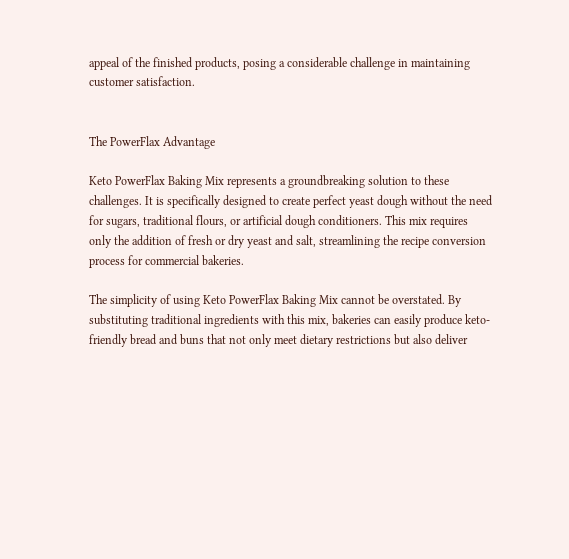appeal of the finished products, posing a considerable challenge in maintaining customer satisfaction.


The PowerFlax Advantage

Keto PowerFlax Baking Mix represents a groundbreaking solution to these challenges. It is specifically designed to create perfect yeast dough without the need for sugars, traditional flours, or artificial dough conditioners. This mix requires only the addition of fresh or dry yeast and salt, streamlining the recipe conversion process for commercial bakeries.

The simplicity of using Keto PowerFlax Baking Mix cannot be overstated. By substituting traditional ingredients with this mix, bakeries can easily produce keto-friendly bread and buns that not only meet dietary restrictions but also deliver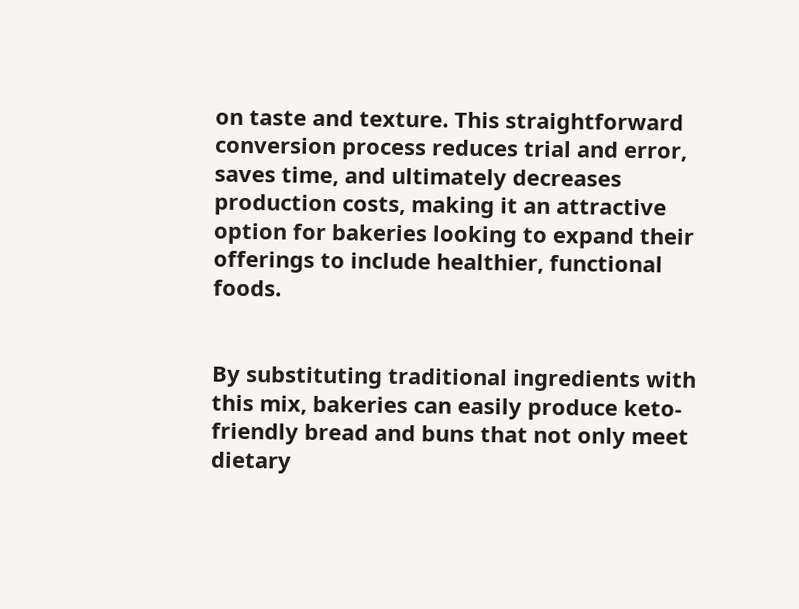on taste and texture. This straightforward conversion process reduces trial and error, saves time, and ultimately decreases production costs, making it an attractive option for bakeries looking to expand their offerings to include healthier, functional foods.


By substituting traditional ingredients with this mix, bakeries can easily produce keto-friendly bread and buns that not only meet dietary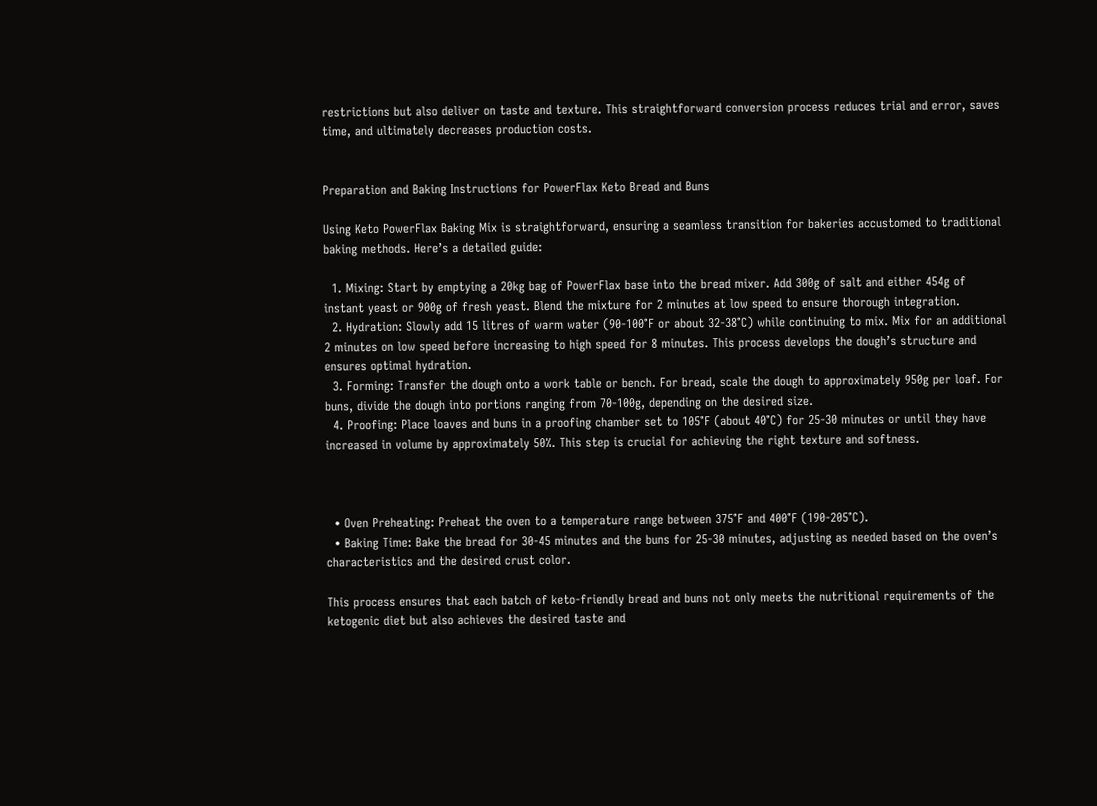restrictions but also deliver on taste and texture. This straightforward conversion process reduces trial and error, saves time, and ultimately decreases production costs.


Preparation and Baking Instructions for PowerFlax Keto Bread and Buns

Using Keto PowerFlax Baking Mix is straightforward, ensuring a seamless transition for bakeries accustomed to traditional baking methods. Here’s a detailed guide:

  1. Mixing: Start by emptying a 20kg bag of PowerFlax base into the bread mixer. Add 300g of salt and either 454g of instant yeast or 900g of fresh yeast. Blend the mixture for 2 minutes at low speed to ensure thorough integration.
  2. Hydration: Slowly add 15 litres of warm water (90-100°F or about 32-38°C) while continuing to mix. Mix for an additional 2 minutes on low speed before increasing to high speed for 8 minutes. This process develops the dough’s structure and ensures optimal hydration.
  3. Forming: Transfer the dough onto a work table or bench. For bread, scale the dough to approximately 950g per loaf. For buns, divide the dough into portions ranging from 70-100g, depending on the desired size.
  4. Proofing: Place loaves and buns in a proofing chamber set to 105°F (about 40°C) for 25-30 minutes or until they have increased in volume by approximately 50%. This step is crucial for achieving the right texture and softness.



  • Oven Preheating: Preheat the oven to a temperature range between 375°F and 400°F (190-205°C).
  • Baking Time: Bake the bread for 30-45 minutes and the buns for 25-30 minutes, adjusting as needed based on the oven’s characteristics and the desired crust color.

This process ensures that each batch of keto-friendly bread and buns not only meets the nutritional requirements of the ketogenic diet but also achieves the desired taste and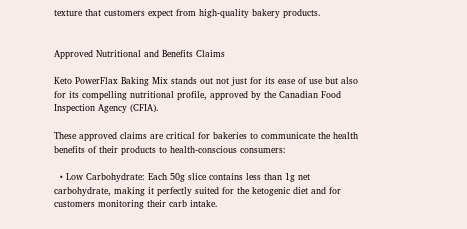texture that customers expect from high-quality bakery products.


Approved Nutritional and Benefits Claims

Keto PowerFlax Baking Mix stands out not just for its ease of use but also for its compelling nutritional profile, approved by the Canadian Food Inspection Agency (CFIA).

These approved claims are critical for bakeries to communicate the health benefits of their products to health-conscious consumers:

  • Low Carbohydrate: Each 50g slice contains less than 1g net carbohydrate, making it perfectly suited for the ketogenic diet and for customers monitoring their carb intake.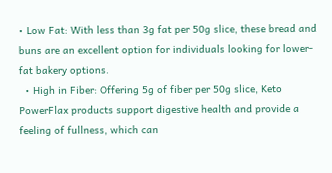• Low Fat: With less than 3g fat per 50g slice, these bread and buns are an excellent option for individuals looking for lower-fat bakery options.
  • High in Fiber: Offering 5g of fiber per 50g slice, Keto PowerFlax products support digestive health and provide a feeling of fullness, which can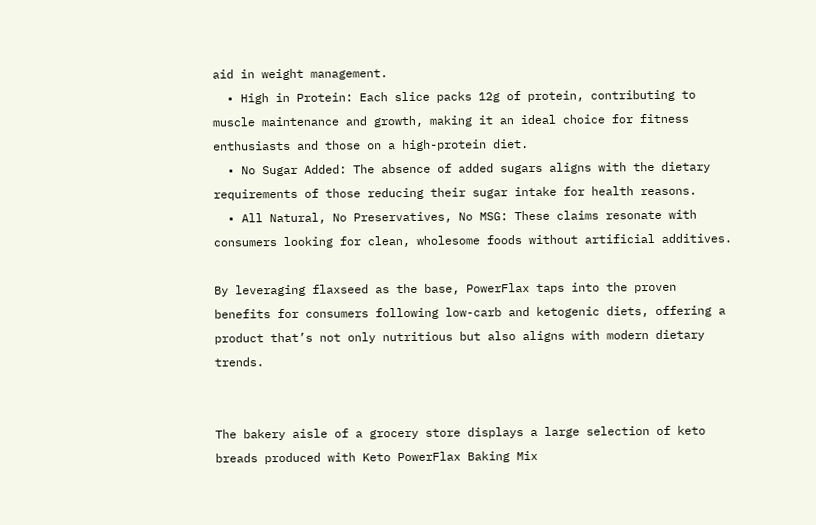aid in weight management.
  • High in Protein: Each slice packs 12g of protein, contributing to muscle maintenance and growth, making it an ideal choice for fitness enthusiasts and those on a high-protein diet.
  • No Sugar Added: The absence of added sugars aligns with the dietary requirements of those reducing their sugar intake for health reasons.
  • All Natural, No Preservatives, No MSG: These claims resonate with consumers looking for clean, wholesome foods without artificial additives.

By leveraging flaxseed as the base, PowerFlax taps into the proven benefits for consumers following low-carb and ketogenic diets, offering a product that’s not only nutritious but also aligns with modern dietary trends.


The bakery aisle of a grocery store displays a large selection of keto breads produced with Keto PowerFlax Baking Mix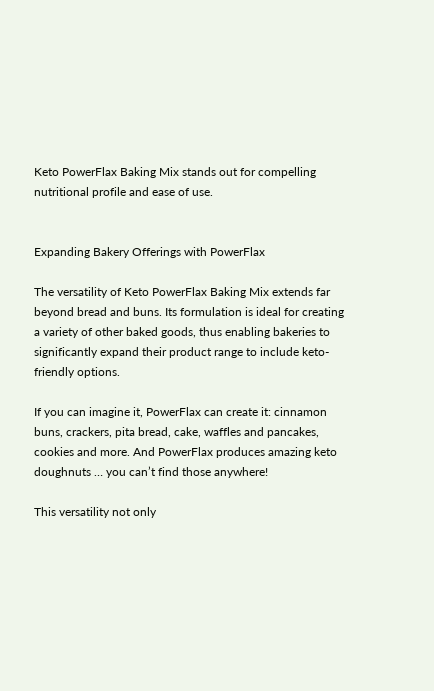Keto PowerFlax Baking Mix stands out for compelling nutritional profile and ease of use.


Expanding Bakery Offerings with PowerFlax

The versatility of Keto PowerFlax Baking Mix extends far beyond bread and buns. Its formulation is ideal for creating a variety of other baked goods, thus enabling bakeries to significantly expand their product range to include keto-friendly options.

If you can imagine it, PowerFlax can create it: cinnamon buns, crackers, pita bread, cake, waffles and pancakes, cookies and more. And PowerFlax produces amazing keto doughnuts … you can’t find those anywhere!

This versatility not only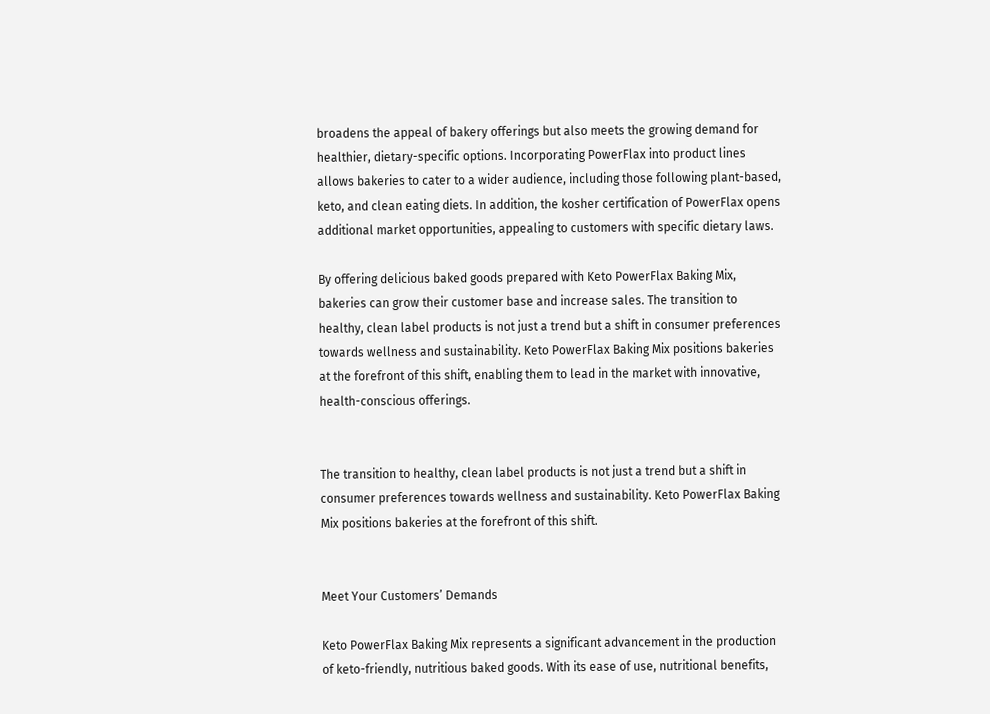broadens the appeal of bakery offerings but also meets the growing demand for healthier, dietary-specific options. Incorporating PowerFlax into product lines allows bakeries to cater to a wider audience, including those following plant-based, keto, and clean eating diets. In addition, the kosher certification of PowerFlax opens additional market opportunities, appealing to customers with specific dietary laws.

By offering delicious baked goods prepared with Keto PowerFlax Baking Mix, bakeries can grow their customer base and increase sales. The transition to healthy, clean label products is not just a trend but a shift in consumer preferences towards wellness and sustainability. Keto PowerFlax Baking Mix positions bakeries at the forefront of this shift, enabling them to lead in the market with innovative, health-conscious offerings.


The transition to healthy, clean label products is not just a trend but a shift in consumer preferences towards wellness and sustainability. Keto PowerFlax Baking Mix positions bakeries at the forefront of this shift.


Meet Your Customers’ Demands

Keto PowerFlax Baking Mix represents a significant advancement in the production of keto-friendly, nutritious baked goods. With its ease of use, nutritional benefits,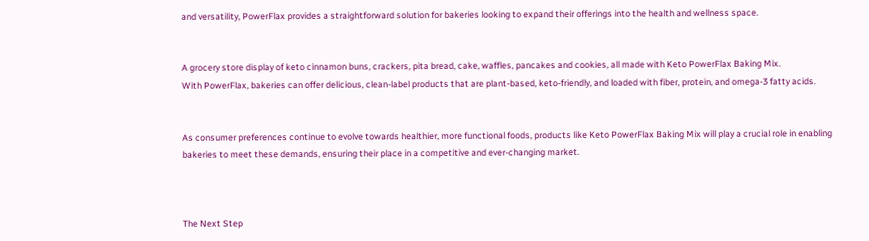and versatility, PowerFlax provides a straightforward solution for bakeries looking to expand their offerings into the health and wellness space.


A grocery store display of keto cinnamon buns, crackers, pita bread, cake, waffles, pancakes and cookies, all made with Keto PowerFlax Baking Mix.
With PowerFlax, bakeries can offer delicious, clean-label products that are plant-based, keto-friendly, and loaded with fiber, protein, and omega-3 fatty acids.


As consumer preferences continue to evolve towards healthier, more functional foods, products like Keto PowerFlax Baking Mix will play a crucial role in enabling bakeries to meet these demands, ensuring their place in a competitive and ever-changing market.



The Next Step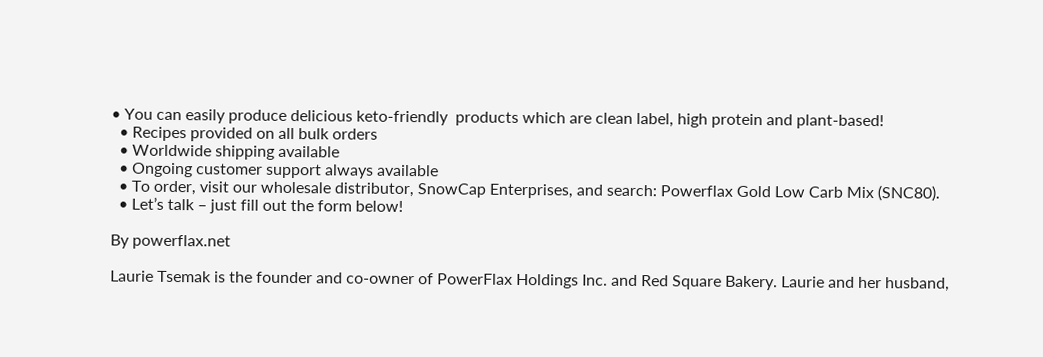• You can easily produce delicious keto-friendly  products which are clean label, high protein and plant-based!
  • Recipes provided on all bulk orders
  • Worldwide shipping available
  • Ongoing customer support always available
  • To order, visit our wholesale distributor, SnowCap Enterprises, and search: Powerflax Gold Low Carb Mix (SNC80).
  • Let’s talk – just fill out the form below!

By powerflax.net

Laurie Tsemak is the founder and co-owner of PowerFlax Holdings Inc. and Red Square Bakery. Laurie and her husband,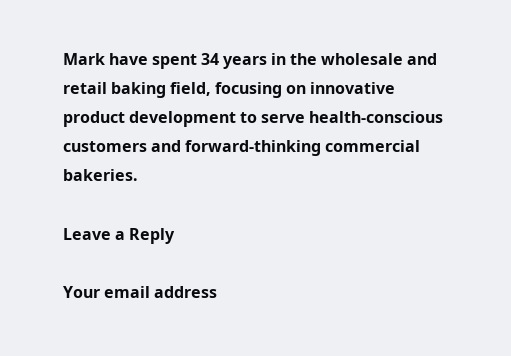Mark have spent 34 years in the wholesale and retail baking field, focusing on innovative product development to serve health-conscious customers and forward-thinking commercial bakeries.

Leave a Reply

Your email address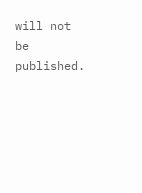will not be published.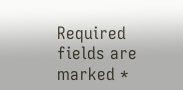Required fields are marked *